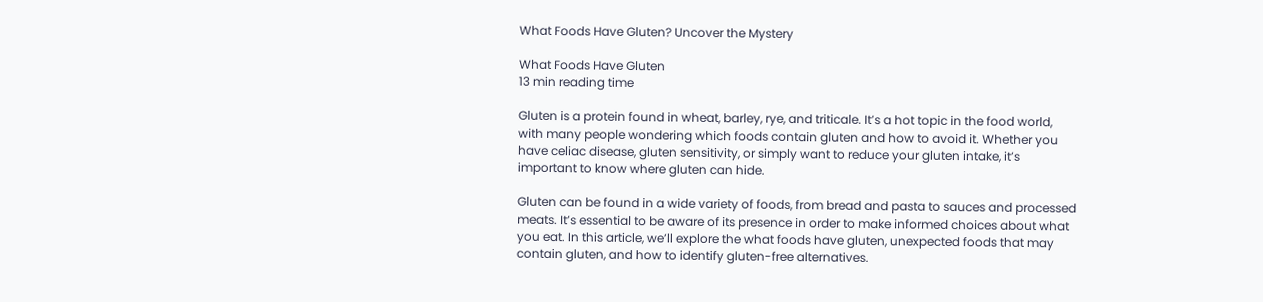What Foods Have Gluten? Uncover the Mystery

What Foods Have Gluten
13 min reading time

Gluten is a protein found in wheat, barley, rye, and triticale. It’s a hot topic in the food world, with many people wondering which foods contain gluten and how to avoid it. Whether you have celiac disease, gluten sensitivity, or simply want to reduce your gluten intake, it’s important to know where gluten can hide.

Gluten can be found in a wide variety of foods, from bread and pasta to sauces and processed meats. It’s essential to be aware of its presence in order to make informed choices about what you eat. In this article, we’ll explore the what foods have gluten, unexpected foods that may contain gluten, and how to identify gluten-free alternatives.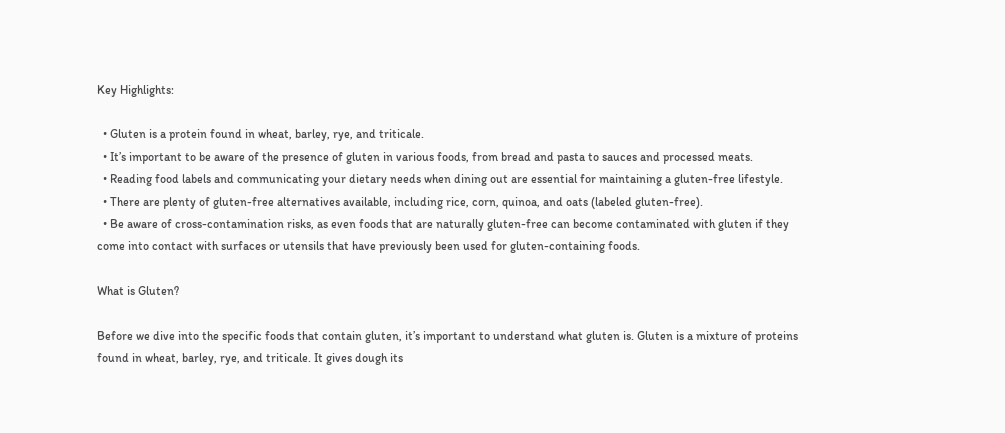Key Highlights:

  • Gluten is a protein found in wheat, barley, rye, and triticale.
  • It’s important to be aware of the presence of gluten in various foods, from bread and pasta to sauces and processed meats.
  • Reading food labels and communicating your dietary needs when dining out are essential for maintaining a gluten-free lifestyle.
  • There are plenty of gluten-free alternatives available, including rice, corn, quinoa, and oats (labeled gluten-free).
  • Be aware of cross-contamination risks, as even foods that are naturally gluten-free can become contaminated with gluten if they come into contact with surfaces or utensils that have previously been used for gluten-containing foods.

What is Gluten?

Before we dive into the specific foods that contain gluten, it’s important to understand what gluten is. Gluten is a mixture of proteins found in wheat, barley, rye, and triticale. It gives dough its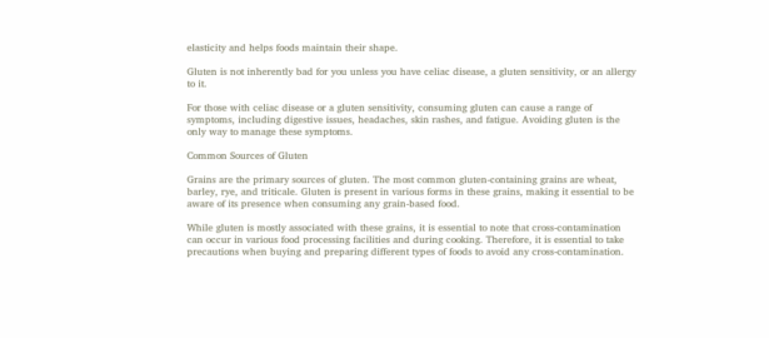elasticity and helps foods maintain their shape.

Gluten is not inherently bad for you unless you have celiac disease, a gluten sensitivity, or an allergy to it.

For those with celiac disease or a gluten sensitivity, consuming gluten can cause a range of symptoms, including digestive issues, headaches, skin rashes, and fatigue. Avoiding gluten is the only way to manage these symptoms.

Common Sources of Gluten

Grains are the primary sources of gluten. The most common gluten-containing grains are wheat, barley, rye, and triticale. Gluten is present in various forms in these grains, making it essential to be aware of its presence when consuming any grain-based food.

While gluten is mostly associated with these grains, it is essential to note that cross-contamination can occur in various food processing facilities and during cooking. Therefore, it is essential to take precautions when buying and preparing different types of foods to avoid any cross-contamination.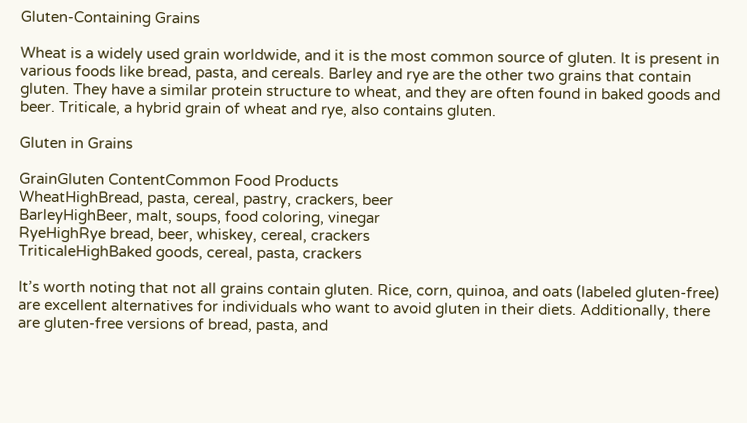Gluten-Containing Grains

Wheat is a widely used grain worldwide, and it is the most common source of gluten. It is present in various foods like bread, pasta, and cereals. Barley and rye are the other two grains that contain gluten. They have a similar protein structure to wheat, and they are often found in baked goods and beer. Triticale, a hybrid grain of wheat and rye, also contains gluten.

Gluten in Grains

GrainGluten ContentCommon Food Products
WheatHighBread, pasta, cereal, pastry, crackers, beer
BarleyHighBeer, malt, soups, food coloring, vinegar
RyeHighRye bread, beer, whiskey, cereal, crackers
TriticaleHighBaked goods, cereal, pasta, crackers

It’s worth noting that not all grains contain gluten. Rice, corn, quinoa, and oats (labeled gluten-free) are excellent alternatives for individuals who want to avoid gluten in their diets. Additionally, there are gluten-free versions of bread, pasta, and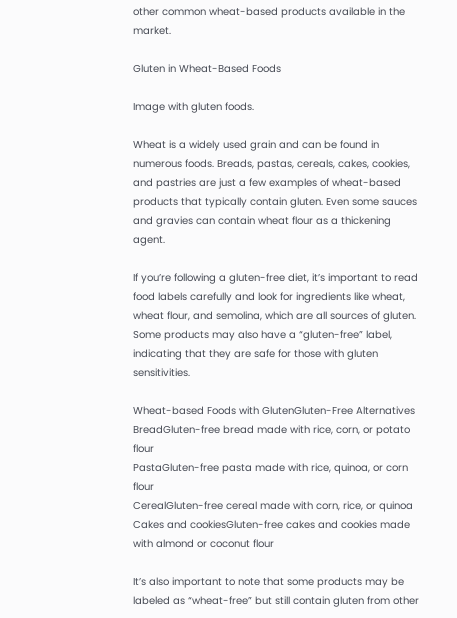other common wheat-based products available in the market.

Gluten in Wheat-Based Foods

Image with gluten foods.

Wheat is a widely used grain and can be found in numerous foods. Breads, pastas, cereals, cakes, cookies, and pastries are just a few examples of wheat-based products that typically contain gluten. Even some sauces and gravies can contain wheat flour as a thickening agent.

If you’re following a gluten-free diet, it’s important to read food labels carefully and look for ingredients like wheat, wheat flour, and semolina, which are all sources of gluten. Some products may also have a “gluten-free” label, indicating that they are safe for those with gluten sensitivities.

Wheat-based Foods with GlutenGluten-Free Alternatives
BreadGluten-free bread made with rice, corn, or potato flour
PastaGluten-free pasta made with rice, quinoa, or corn flour
CerealGluten-free cereal made with corn, rice, or quinoa
Cakes and cookiesGluten-free cakes and cookies made with almond or coconut flour

It’s also important to note that some products may be labeled as “wheat-free” but still contain gluten from other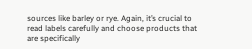sources like barley or rye. Again, it’s crucial to read labels carefully and choose products that are specifically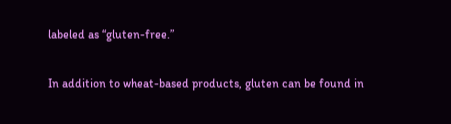labeled as “gluten-free.”

In addition to wheat-based products, gluten can be found in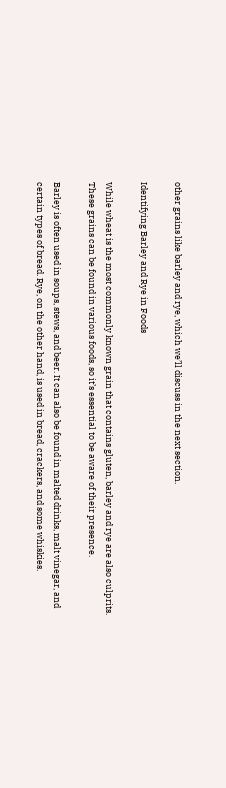other grains like barley and rye, which we’ll discuss in the next section.

Identifying Barley and Rye in Foods

While wheat is the most commonly known grain that contains gluten, barley and rye are also culprits. These grains can be found in various foods, so it’s essential to be aware of their presence.

Barley is often used in soups, stews, and beer. It can also be found in malted drinks, malt vinegar, and certain types of bread. Rye, on the other hand, is used in bread, crackers, and some whiskies.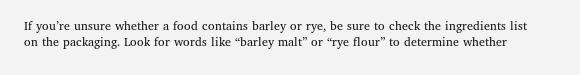If you’re unsure whether a food contains barley or rye, be sure to check the ingredients list on the packaging. Look for words like “barley malt” or “rye flour” to determine whether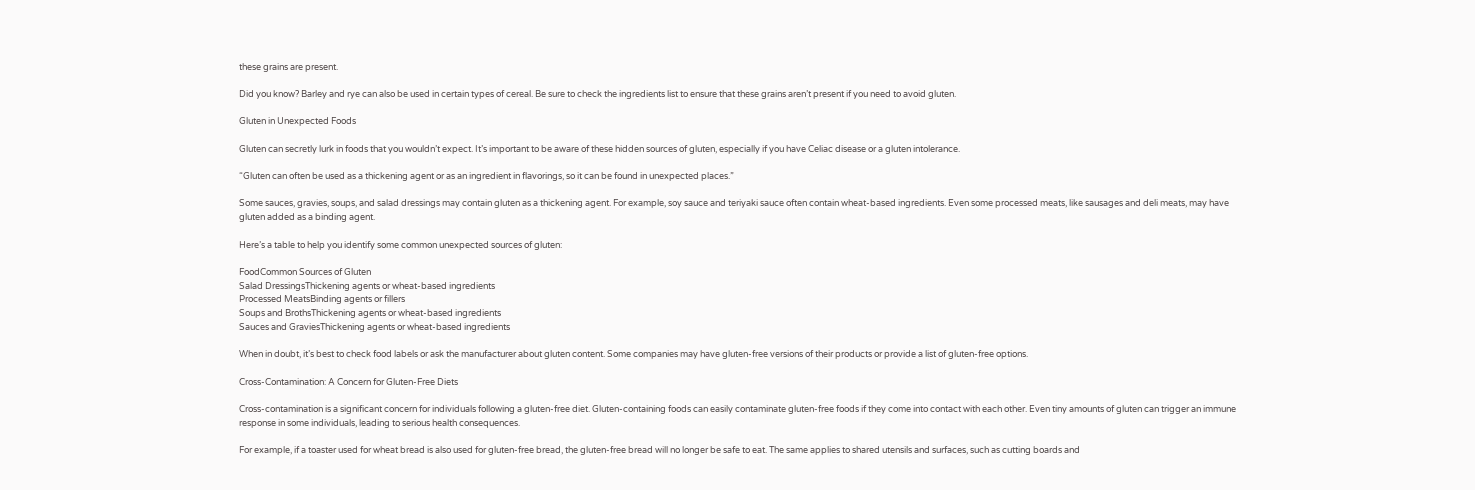these grains are present.

Did you know? Barley and rye can also be used in certain types of cereal. Be sure to check the ingredients list to ensure that these grains aren’t present if you need to avoid gluten.

Gluten in Unexpected Foods

Gluten can secretly lurk in foods that you wouldn’t expect. It’s important to be aware of these hidden sources of gluten, especially if you have Celiac disease or a gluten intolerance.

“Gluten can often be used as a thickening agent or as an ingredient in flavorings, so it can be found in unexpected places.”

Some sauces, gravies, soups, and salad dressings may contain gluten as a thickening agent. For example, soy sauce and teriyaki sauce often contain wheat-based ingredients. Even some processed meats, like sausages and deli meats, may have gluten added as a binding agent.

Here’s a table to help you identify some common unexpected sources of gluten:

FoodCommon Sources of Gluten
Salad DressingsThickening agents or wheat-based ingredients
Processed MeatsBinding agents or fillers
Soups and BrothsThickening agents or wheat-based ingredients
Sauces and GraviesThickening agents or wheat-based ingredients

When in doubt, it’s best to check food labels or ask the manufacturer about gluten content. Some companies may have gluten-free versions of their products or provide a list of gluten-free options.

Cross-Contamination: A Concern for Gluten-Free Diets

Cross-contamination is a significant concern for individuals following a gluten-free diet. Gluten-containing foods can easily contaminate gluten-free foods if they come into contact with each other. Even tiny amounts of gluten can trigger an immune response in some individuals, leading to serious health consequences.

For example, if a toaster used for wheat bread is also used for gluten-free bread, the gluten-free bread will no longer be safe to eat. The same applies to shared utensils and surfaces, such as cutting boards and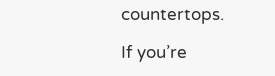countertops.

If you’re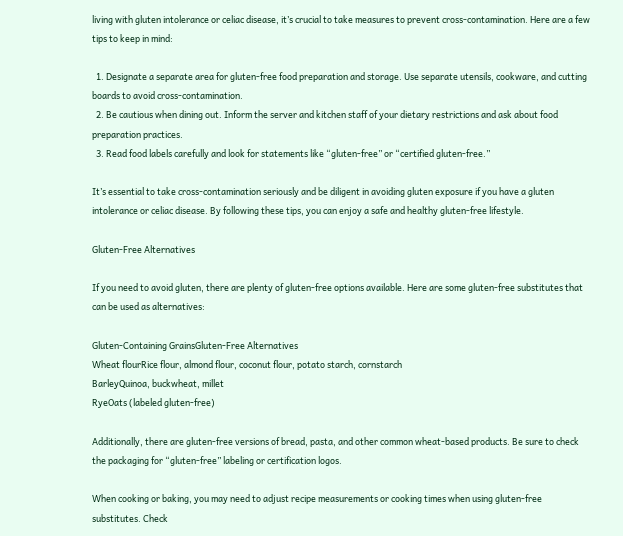living with gluten intolerance or celiac disease, it’s crucial to take measures to prevent cross-contamination. Here are a few tips to keep in mind:

  1. Designate a separate area for gluten-free food preparation and storage. Use separate utensils, cookware, and cutting boards to avoid cross-contamination.
  2. Be cautious when dining out. Inform the server and kitchen staff of your dietary restrictions and ask about food preparation practices.
  3. Read food labels carefully and look for statements like “gluten-free” or “certified gluten-free.”

It’s essential to take cross-contamination seriously and be diligent in avoiding gluten exposure if you have a gluten intolerance or celiac disease. By following these tips, you can enjoy a safe and healthy gluten-free lifestyle.

Gluten-Free Alternatives

If you need to avoid gluten, there are plenty of gluten-free options available. Here are some gluten-free substitutes that can be used as alternatives:

Gluten-Containing GrainsGluten-Free Alternatives
Wheat flourRice flour, almond flour, coconut flour, potato starch, cornstarch
BarleyQuinoa, buckwheat, millet
RyeOats (labeled gluten-free)

Additionally, there are gluten-free versions of bread, pasta, and other common wheat-based products. Be sure to check the packaging for “gluten-free” labeling or certification logos.

When cooking or baking, you may need to adjust recipe measurements or cooking times when using gluten-free substitutes. Check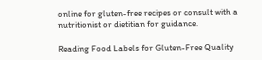online for gluten-free recipes or consult with a nutritionist or dietitian for guidance.

Reading Food Labels for Gluten-Free Quality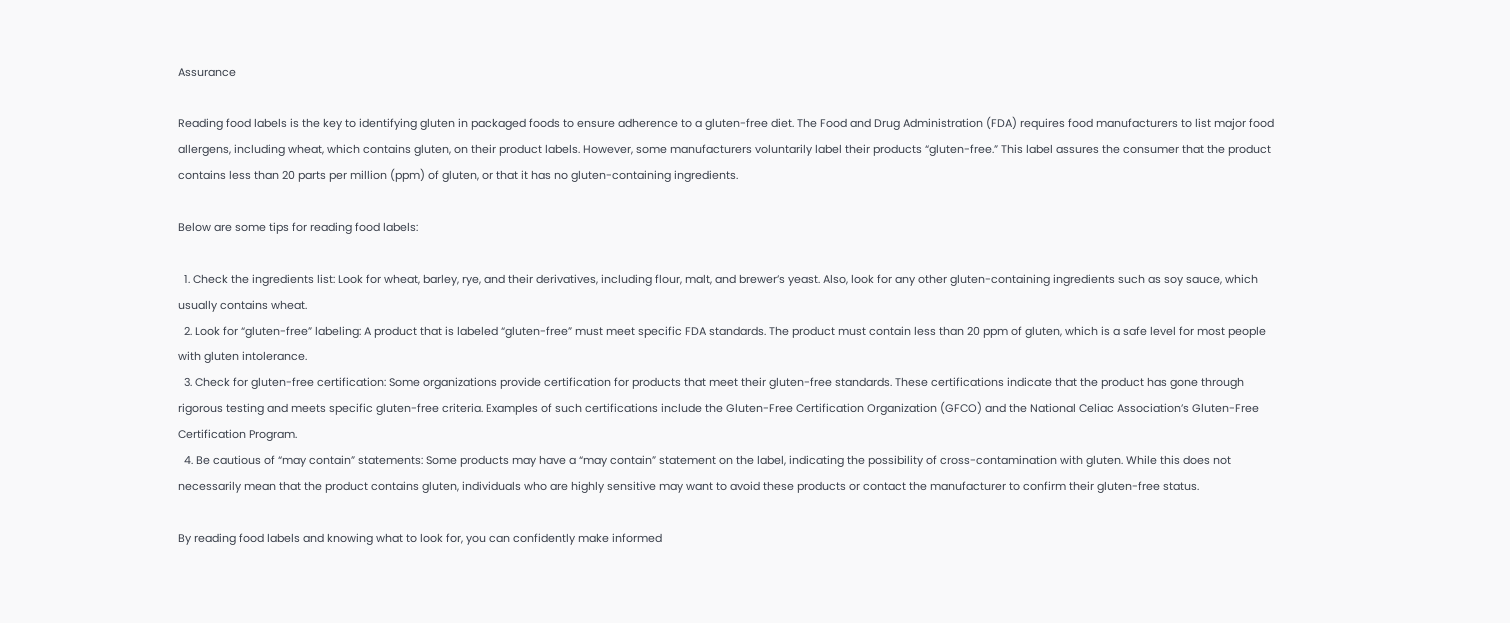Assurance

Reading food labels is the key to identifying gluten in packaged foods to ensure adherence to a gluten-free diet. The Food and Drug Administration (FDA) requires food manufacturers to list major food allergens, including wheat, which contains gluten, on their product labels. However, some manufacturers voluntarily label their products “gluten-free.” This label assures the consumer that the product contains less than 20 parts per million (ppm) of gluten, or that it has no gluten-containing ingredients.

Below are some tips for reading food labels:

  1. Check the ingredients list: Look for wheat, barley, rye, and their derivatives, including flour, malt, and brewer’s yeast. Also, look for any other gluten-containing ingredients such as soy sauce, which usually contains wheat.
  2. Look for “gluten-free” labeling: A product that is labeled “gluten-free” must meet specific FDA standards. The product must contain less than 20 ppm of gluten, which is a safe level for most people with gluten intolerance.
  3. Check for gluten-free certification: Some organizations provide certification for products that meet their gluten-free standards. These certifications indicate that the product has gone through rigorous testing and meets specific gluten-free criteria. Examples of such certifications include the Gluten-Free Certification Organization (GFCO) and the National Celiac Association’s Gluten-Free Certification Program.
  4. Be cautious of “may contain” statements: Some products may have a “may contain” statement on the label, indicating the possibility of cross-contamination with gluten. While this does not necessarily mean that the product contains gluten, individuals who are highly sensitive may want to avoid these products or contact the manufacturer to confirm their gluten-free status.

By reading food labels and knowing what to look for, you can confidently make informed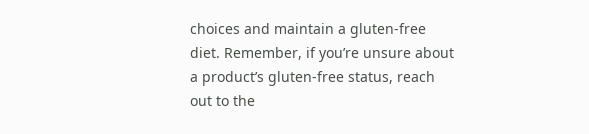choices and maintain a gluten-free diet. Remember, if you’re unsure about a product’s gluten-free status, reach out to the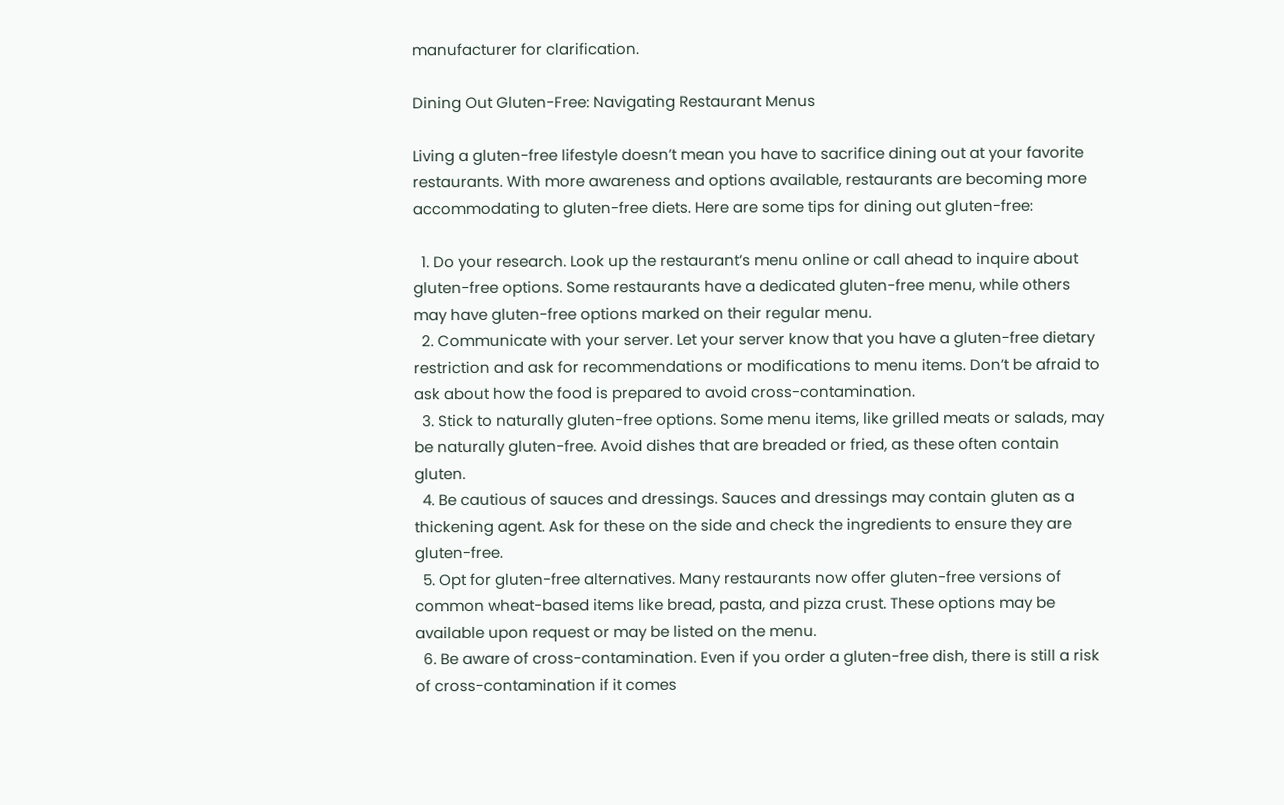manufacturer for clarification.

Dining Out Gluten-Free: Navigating Restaurant Menus

Living a gluten-free lifestyle doesn’t mean you have to sacrifice dining out at your favorite restaurants. With more awareness and options available, restaurants are becoming more accommodating to gluten-free diets. Here are some tips for dining out gluten-free:

  1. Do your research. Look up the restaurant’s menu online or call ahead to inquire about gluten-free options. Some restaurants have a dedicated gluten-free menu, while others may have gluten-free options marked on their regular menu.
  2. Communicate with your server. Let your server know that you have a gluten-free dietary restriction and ask for recommendations or modifications to menu items. Don’t be afraid to ask about how the food is prepared to avoid cross-contamination.
  3. Stick to naturally gluten-free options. Some menu items, like grilled meats or salads, may be naturally gluten-free. Avoid dishes that are breaded or fried, as these often contain gluten.
  4. Be cautious of sauces and dressings. Sauces and dressings may contain gluten as a thickening agent. Ask for these on the side and check the ingredients to ensure they are gluten-free.
  5. Opt for gluten-free alternatives. Many restaurants now offer gluten-free versions of common wheat-based items like bread, pasta, and pizza crust. These options may be available upon request or may be listed on the menu.
  6. Be aware of cross-contamination. Even if you order a gluten-free dish, there is still a risk of cross-contamination if it comes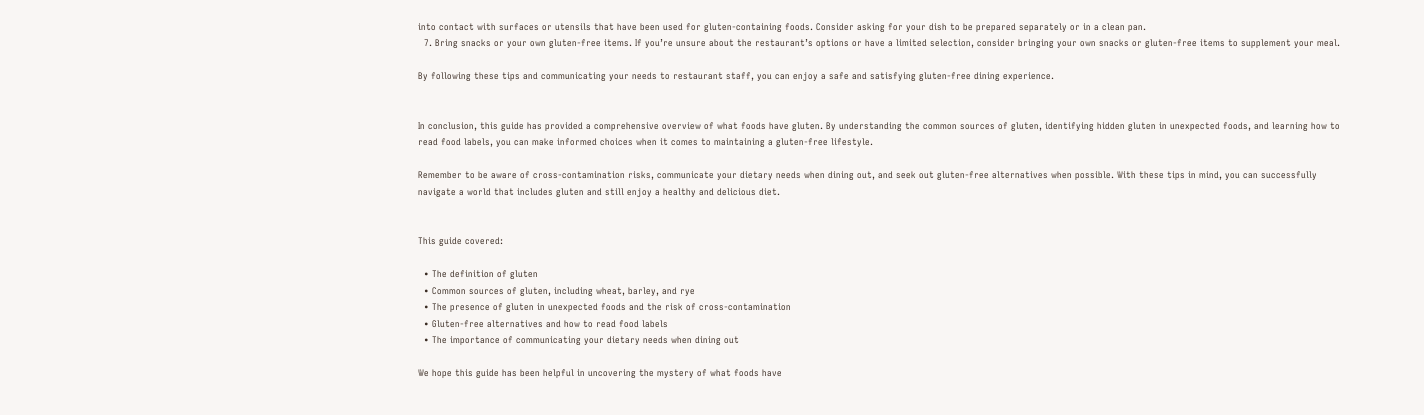into contact with surfaces or utensils that have been used for gluten-containing foods. Consider asking for your dish to be prepared separately or in a clean pan.
  7. Bring snacks or your own gluten-free items. If you’re unsure about the restaurant’s options or have a limited selection, consider bringing your own snacks or gluten-free items to supplement your meal.

By following these tips and communicating your needs to restaurant staff, you can enjoy a safe and satisfying gluten-free dining experience.


In conclusion, this guide has provided a comprehensive overview of what foods have gluten. By understanding the common sources of gluten, identifying hidden gluten in unexpected foods, and learning how to read food labels, you can make informed choices when it comes to maintaining a gluten-free lifestyle.

Remember to be aware of cross-contamination risks, communicate your dietary needs when dining out, and seek out gluten-free alternatives when possible. With these tips in mind, you can successfully navigate a world that includes gluten and still enjoy a healthy and delicious diet.


This guide covered:

  • The definition of gluten
  • Common sources of gluten, including wheat, barley, and rye
  • The presence of gluten in unexpected foods and the risk of cross-contamination
  • Gluten-free alternatives and how to read food labels
  • The importance of communicating your dietary needs when dining out

We hope this guide has been helpful in uncovering the mystery of what foods have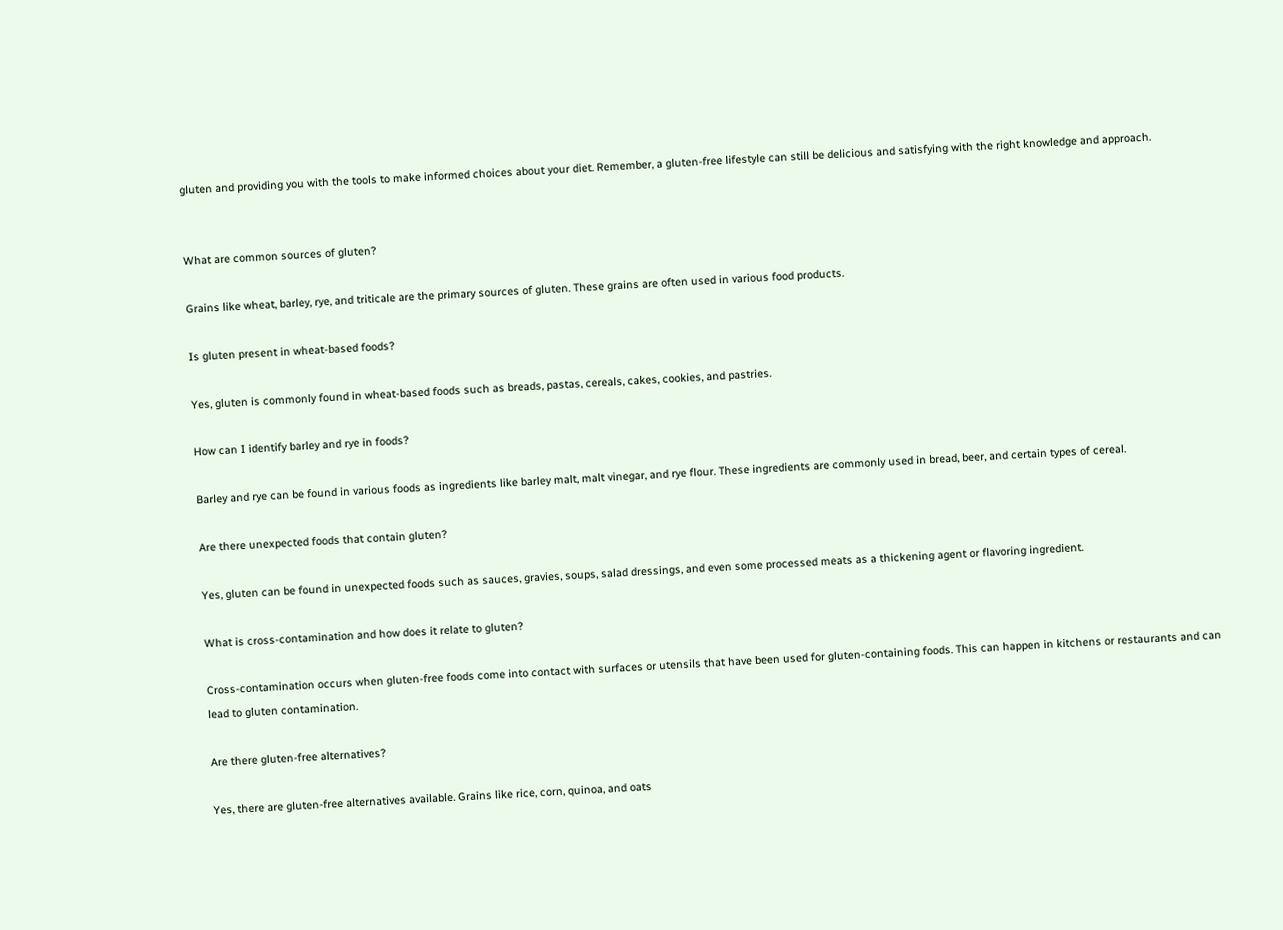gluten and providing you with the tools to make informed choices about your diet. Remember, a gluten-free lifestyle can still be delicious and satisfying with the right knowledge and approach.


What are common sources of gluten?

Grains like wheat, barley, rye, and triticale are the primary sources of gluten. These grains are often used in various food products.

Is gluten present in wheat-based foods?

Yes, gluten is commonly found in wheat-based foods such as breads, pastas, cereals, cakes, cookies, and pastries.

How can I identify barley and rye in foods?

Barley and rye can be found in various foods as ingredients like barley malt, malt vinegar, and rye flour. These ingredients are commonly used in bread, beer, and certain types of cereal.

Are there unexpected foods that contain gluten?

Yes, gluten can be found in unexpected foods such as sauces, gravies, soups, salad dressings, and even some processed meats as a thickening agent or flavoring ingredient.

What is cross-contamination and how does it relate to gluten?

Cross-contamination occurs when gluten-free foods come into contact with surfaces or utensils that have been used for gluten-containing foods. This can happen in kitchens or restaurants and can lead to gluten contamination.

Are there gluten-free alternatives?

Yes, there are gluten-free alternatives available. Grains like rice, corn, quinoa, and oats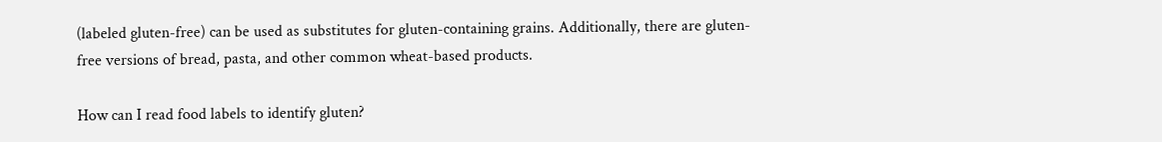(labeled gluten-free) can be used as substitutes for gluten-containing grains. Additionally, there are gluten-free versions of bread, pasta, and other common wheat-based products.

How can I read food labels to identify gluten?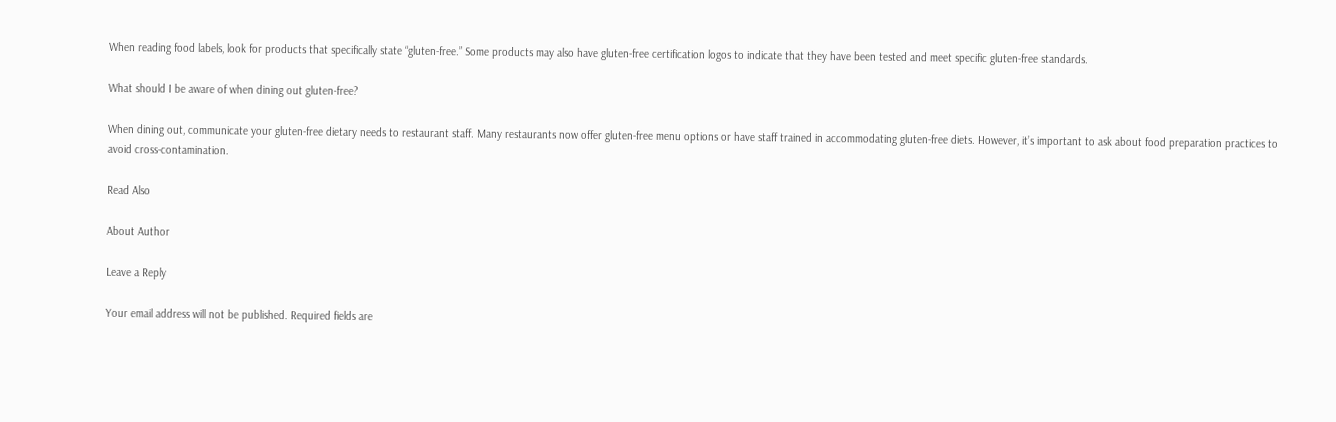When reading food labels, look for products that specifically state “gluten-free.” Some products may also have gluten-free certification logos to indicate that they have been tested and meet specific gluten-free standards.

What should I be aware of when dining out gluten-free?

When dining out, communicate your gluten-free dietary needs to restaurant staff. Many restaurants now offer gluten-free menu options or have staff trained in accommodating gluten-free diets. However, it’s important to ask about food preparation practices to avoid cross-contamination.

Read Also

About Author

Leave a Reply

Your email address will not be published. Required fields are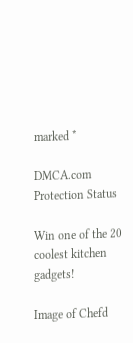marked *

DMCA.com Protection Status

Win one of the 20 coolest kitchen gadgets!

Image of Chefd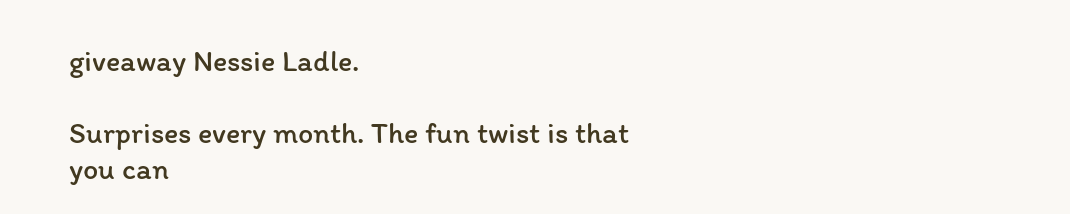giveaway Nessie Ladle.

Surprises every month. The fun twist is that you can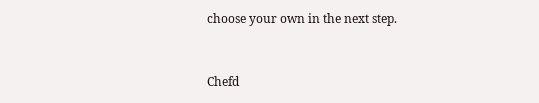choose your own in the next step.


Chefd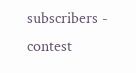subscribers - contest